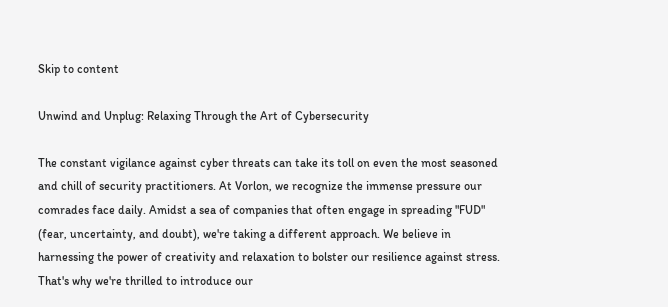Skip to content

Unwind and Unplug: Relaxing Through the Art of Cybersecurity

The constant vigilance against cyber threats can take its toll on even the most seasoned and chill of security practitioners. At Vorlon, we recognize the immense pressure our comrades face daily. Amidst a sea of companies that often engage in spreading "FUD" (fear, uncertainty, and doubt), we're taking a different approach. We believe in harnessing the power of creativity and relaxation to bolster our resilience against stress. That's why we're thrilled to introduce our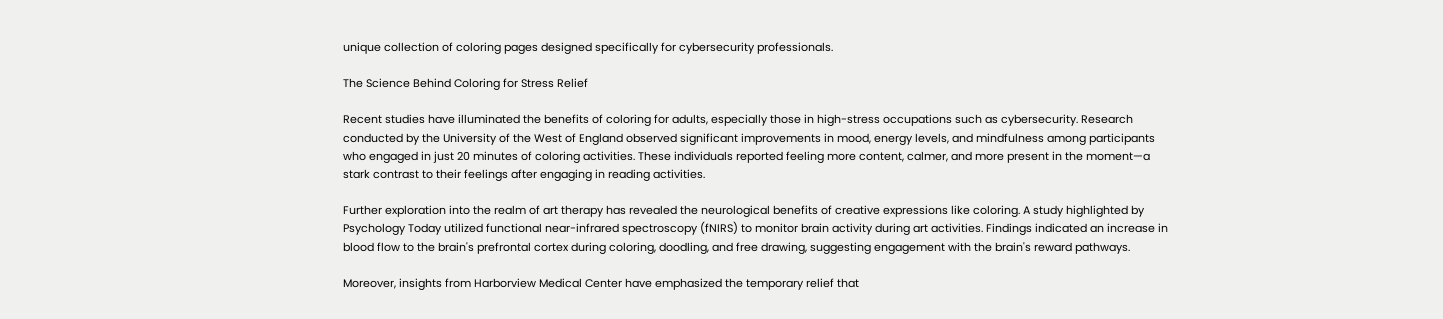unique collection of coloring pages designed specifically for cybersecurity professionals.

The Science Behind Coloring for Stress Relief

Recent studies have illuminated the benefits of coloring for adults, especially those in high-stress occupations such as cybersecurity. Research conducted by the University of the West of England observed significant improvements in mood, energy levels, and mindfulness among participants who engaged in just 20 minutes of coloring activities. These individuals reported feeling more content, calmer, and more present in the moment—a stark contrast to their feelings after engaging in reading activities.

Further exploration into the realm of art therapy has revealed the neurological benefits of creative expressions like coloring. A study highlighted by Psychology Today utilized functional near-infrared spectroscopy (fNIRS) to monitor brain activity during art activities. Findings indicated an increase in blood flow to the brain's prefrontal cortex during coloring, doodling, and free drawing, suggesting engagement with the brain's reward pathways.

Moreover, insights from Harborview Medical Center have emphasized the temporary relief that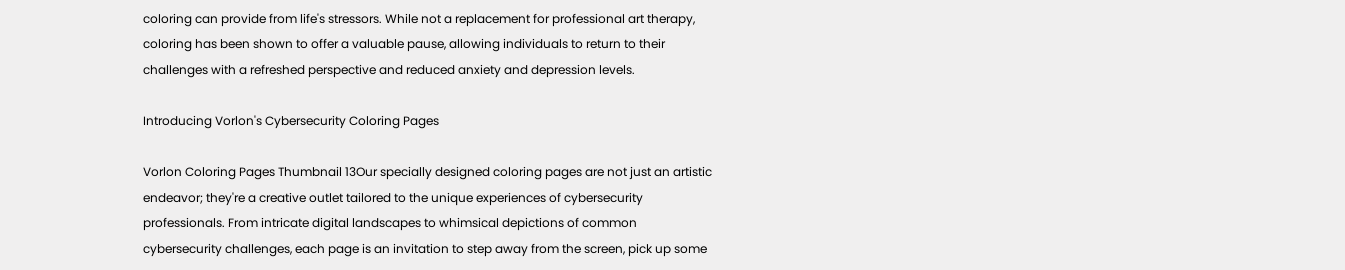coloring can provide from life's stressors. While not a replacement for professional art therapy, coloring has been shown to offer a valuable pause, allowing individuals to return to their challenges with a refreshed perspective and reduced anxiety and depression levels.

Introducing Vorlon's Cybersecurity Coloring Pages

Vorlon Coloring Pages Thumbnail 13Our specially designed coloring pages are not just an artistic endeavor; they're a creative outlet tailored to the unique experiences of cybersecurity professionals. From intricate digital landscapes to whimsical depictions of common cybersecurity challenges, each page is an invitation to step away from the screen, pick up some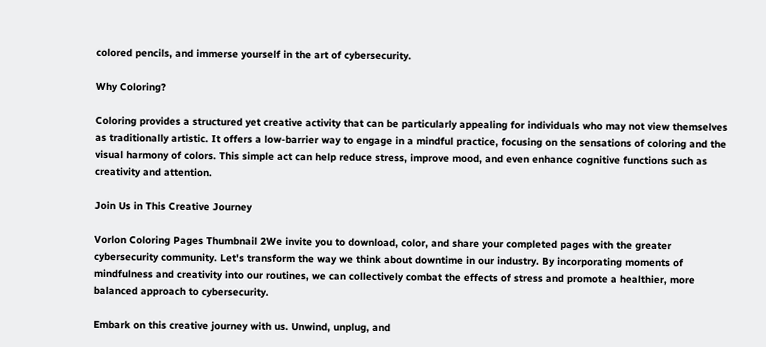colored pencils, and immerse yourself in the art of cybersecurity.

Why Coloring?

Coloring provides a structured yet creative activity that can be particularly appealing for individuals who may not view themselves as traditionally artistic. It offers a low-barrier way to engage in a mindful practice, focusing on the sensations of coloring and the visual harmony of colors. This simple act can help reduce stress, improve mood, and even enhance cognitive functions such as creativity and attention.

Join Us in This Creative Journey

Vorlon Coloring Pages Thumbnail 2We invite you to download, color, and share your completed pages with the greater cybersecurity community. Let's transform the way we think about downtime in our industry. By incorporating moments of mindfulness and creativity into our routines, we can collectively combat the effects of stress and promote a healthier, more balanced approach to cybersecurity.

Embark on this creative journey with us. Unwind, unplug, and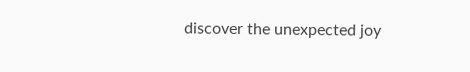discover the unexpected joy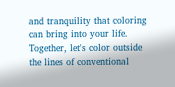and tranquility that coloring can bring into your life. Together, let's color outside the lines of conventional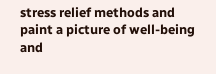stress relief methods and paint a picture of well-being and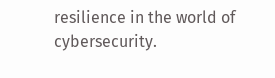resilience in the world of cybersecurity.